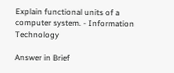Explain functional units of a computer system. - Information Technology

Answer in Brief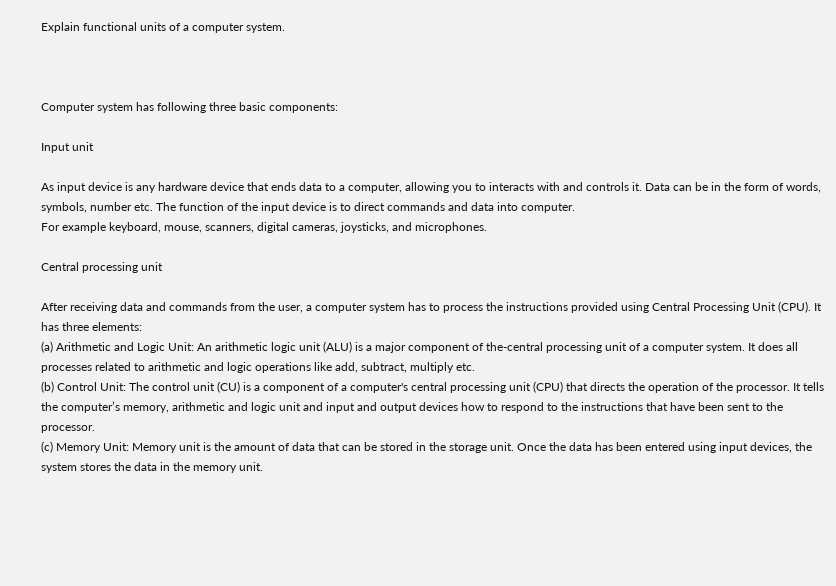Explain functional units of a computer system.



Computer system has following three basic components:

Input unit

As input device is any hardware device that ends data to a computer, allowing you to interacts with and controls it. Data can be in the form of words, symbols, number etc. The function of the input device is to direct commands and data into computer.
For example keyboard, mouse, scanners, digital cameras, joysticks, and microphones.

Central processing unit

After receiving data and commands from the user, a computer system has to process the instructions provided using Central Processing Unit (CPU). It has three elements:
(a) Arithmetic and Logic Unit: An arithmetic logic unit (ALU) is a major component of the-central processing unit of a computer system. It does all processes related to arithmetic and logic operations like add, subtract, multiply etc.
(b) Control Unit: The control unit (CU) is a component of a computer's central processing unit (CPU) that directs the operation of the processor. It tells the computer’s memory, arithmetic and logic unit and input and output devices how to respond to the instructions that have been sent to the processor.
(c) Memory Unit: Memory unit is the amount of data that can be stored in the storage unit. Once the data has been entered using input devices, the system stores the data in the memory unit.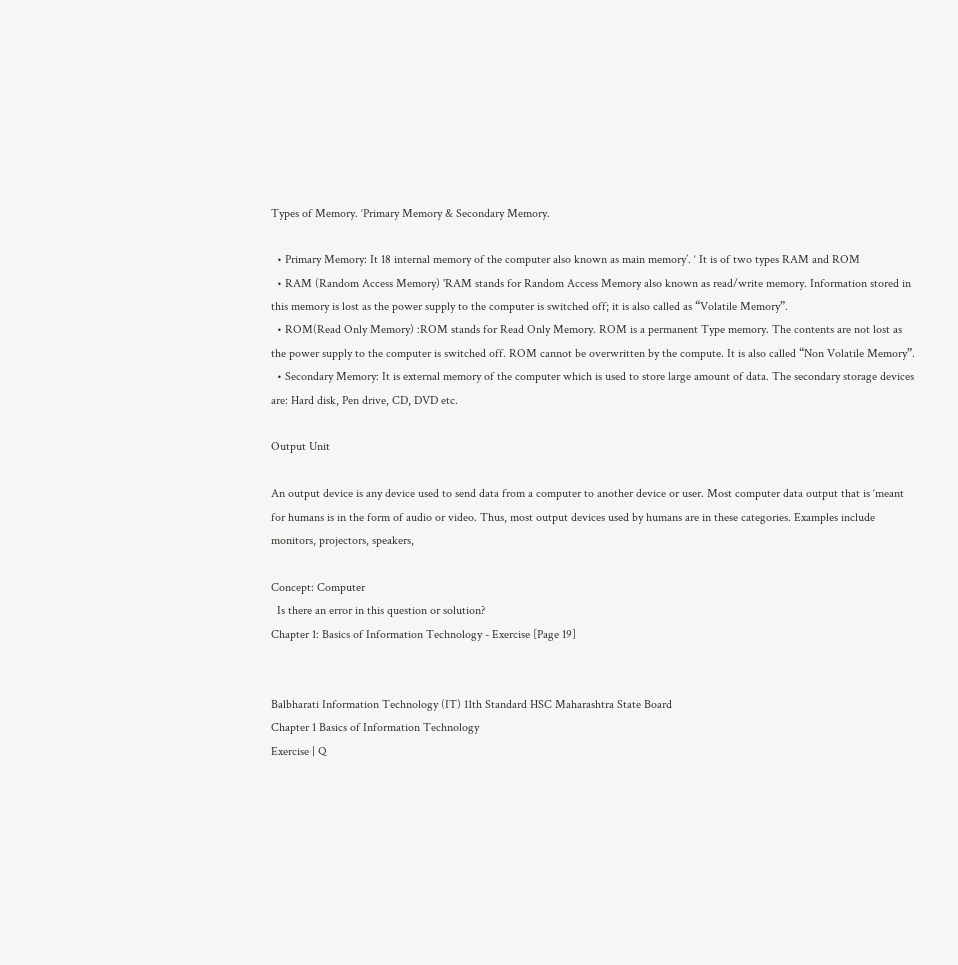Types of Memory. ‘Primary Memory & Secondary Memory.

  • Primary Memory: It 18 internal memory of the computer also known as main memory’. ‘ It is of two types RAM and ROM
  • RAM (Random Access Memory) 'RAM stands for Random Access Memory also known as read/write memory. Information stored in this memory is lost as the power supply to the computer is switched off; it is also called as “Volatile Memory”.
  • ROM(Read Only Memory) :ROM stands for Read Only Memory. ROM is a permanent Type memory. The contents are not lost as the power supply to the computer is switched off. ROM cannot be overwritten by the compute. It is also called “Non Volatile Memory”.
  • Secondary Memory: It is external memory of the computer which is used to store large amount of data. The secondary storage devices are: Hard disk, Pen drive, CD, DVD etc.

Output Unit

An output device is any device used to send data from a computer to another device or user. Most computer data output that is ‘meant for humans is in the form of audio or video. Thus, most output devices used by humans are in these categories. Examples include monitors, projectors, speakers,

Concept: Computer
  Is there an error in this question or solution?
Chapter 1: Basics of Information Technology - Exercise [Page 19]


Balbharati Information Technology (IT) 11th Standard HSC Maharashtra State Board
Chapter 1 Basics of Information Technology
Exercise | Q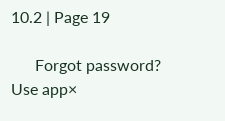10.2 | Page 19

      Forgot password?
Use app×